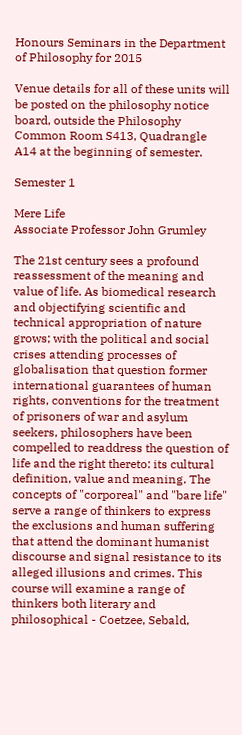Honours Seminars in the Department of Philosophy for 2015

Venue details for all of these units will be posted on the philosophy notice board, outside the Philosophy Common Room S413, Quadrangle A14 at the beginning of semester.

Semester 1

Mere Life
Associate Professor John Grumley

The 21st century sees a profound reassessment of the meaning and value of life. As biomedical research and objectifying scientific and technical appropriation of nature grows; with the political and social crises attending processes of globalisation that question former international guarantees of human rights, conventions for the treatment of prisoners of war and asylum seekers, philosophers have been compelled to readdress the question of life and the right thereto: its cultural definition, value and meaning. The concepts of "corporeal" and "bare life" serve a range of thinkers to express the exclusions and human suffering that attend the dominant humanist discourse and signal resistance to its alleged illusions and crimes. This course will examine a range of thinkers both literary and philosophical - Coetzee, Sebald,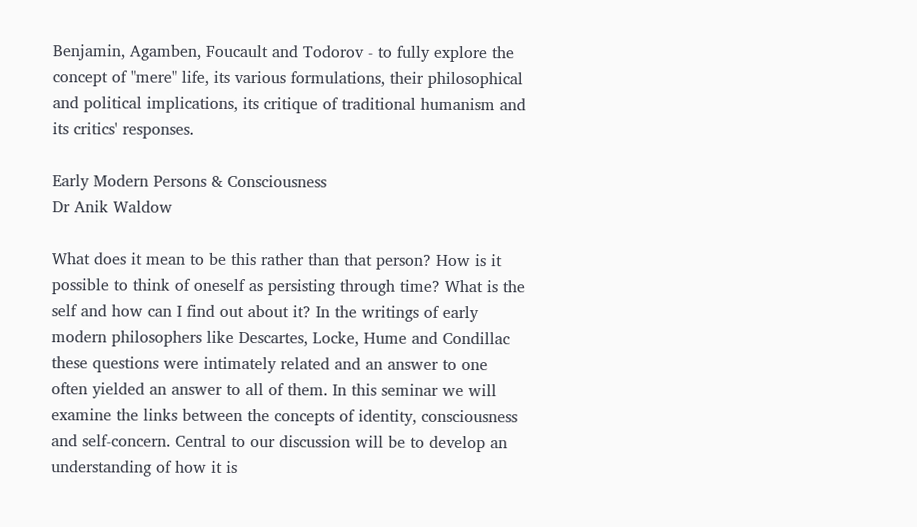Benjamin, Agamben, Foucault and Todorov - to fully explore the concept of "mere" life, its various formulations, their philosophical and political implications, its critique of traditional humanism and its critics' responses.

Early Modern Persons & Consciousness
Dr Anik Waldow

What does it mean to be this rather than that person? How is it possible to think of oneself as persisting through time? What is the self and how can I find out about it? In the writings of early modern philosophers like Descartes, Locke, Hume and Condillac these questions were intimately related and an answer to one often yielded an answer to all of them. In this seminar we will examine the links between the concepts of identity, consciousness and self-concern. Central to our discussion will be to develop an understanding of how it is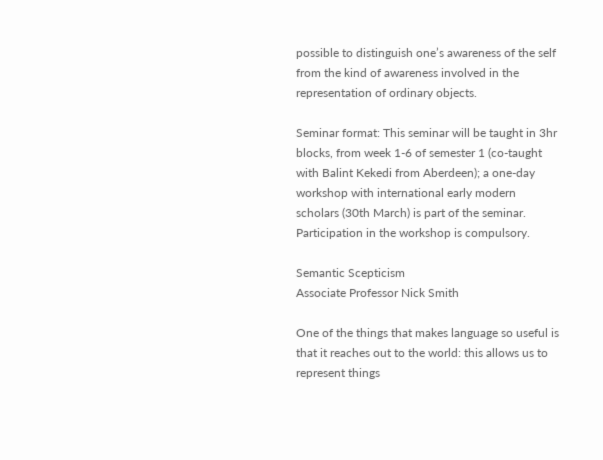possible to distinguish one’s awareness of the self from the kind of awareness involved in the representation of ordinary objects.

Seminar format: This seminar will be taught in 3hr blocks, from week 1-6 of semester 1 (co-taught with Balint Kekedi from Aberdeen); a one-day workshop with international early modern scholars (30th March) is part of the seminar. Participation in the workshop is compulsory.

Semantic Scepticism
Associate Professor Nick Smith

One of the things that makes language so useful is that it reaches out to the world: this allows us to represent things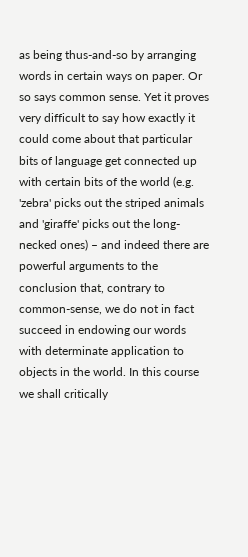as being thus-and-so by arranging words in certain ways on paper. Or so says common sense. Yet it proves very difficult to say how exactly it could come about that particular bits of language get connected up with certain bits of the world (e.g. 'zebra' picks out the striped animals and 'giraffe' picks out the long-necked ones) – and indeed there are powerful arguments to the conclusion that, contrary to common-sense, we do not in fact succeed in endowing our words with determinate application to objects in the world. In this course we shall critically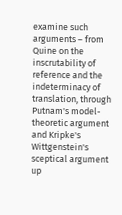examine such arguments – from Quine on the inscrutability of reference and the indeterminacy of translation, through Putnam's model-theoretic argument and Kripke's Wittgenstein's sceptical argument up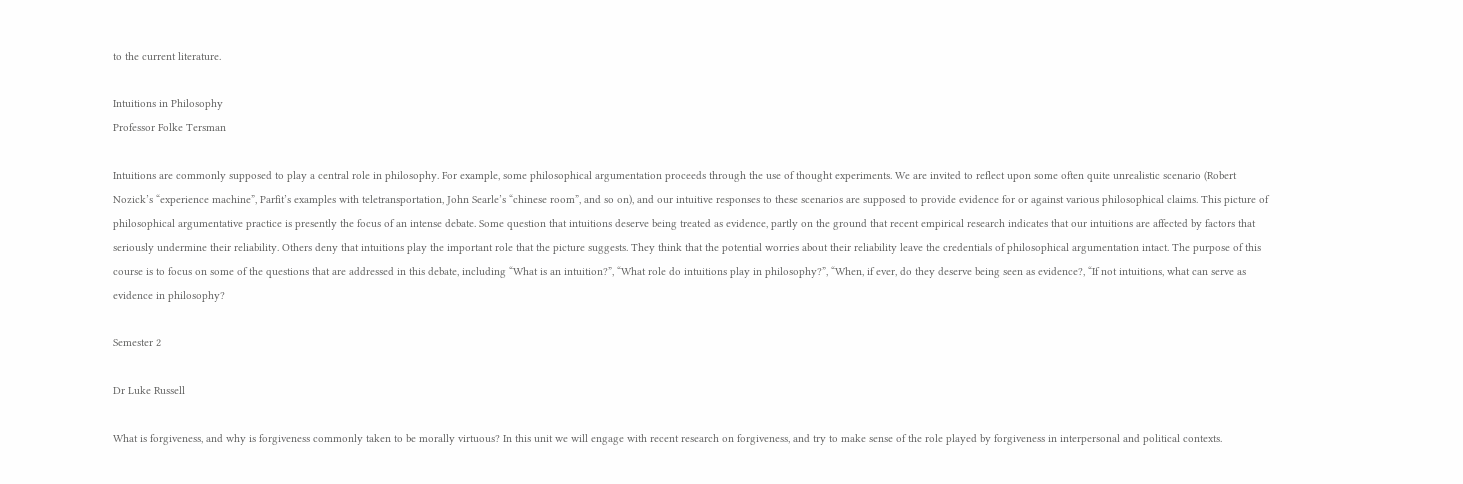to the current literature.

Intuitions in Philosophy
Professor Folke Tersman

Intuitions are commonly supposed to play a central role in philosophy. For example, some philosophical argumentation proceeds through the use of thought experiments. We are invited to reflect upon some often quite unrealistic scenario (Robert Nozick’s “experience machine”, Parfit’s examples with teletransportation, John Searle’s “chinese room”, and so on), and our intuitive responses to these scenarios are supposed to provide evidence for or against various philosophical claims. This picture of philosophical argumentative practice is presently the focus of an intense debate. Some question that intuitions deserve being treated as evidence, partly on the ground that recent empirical research indicates that our intuitions are affected by factors that seriously undermine their reliability. Others deny that intuitions play the important role that the picture suggests. They think that the potential worries about their reliability leave the credentials of philosophical argumentation intact. The purpose of this course is to focus on some of the questions that are addressed in this debate, including “What is an intuition?”, “What role do intuitions play in philosophy?”, “When, if ever, do they deserve being seen as evidence?, “If not intuitions, what can serve as evidence in philosophy?

Semester 2

Dr Luke Russell

What is forgiveness, and why is forgiveness commonly taken to be morally virtuous? In this unit we will engage with recent research on forgiveness, and try to make sense of the role played by forgiveness in interpersonal and political contexts.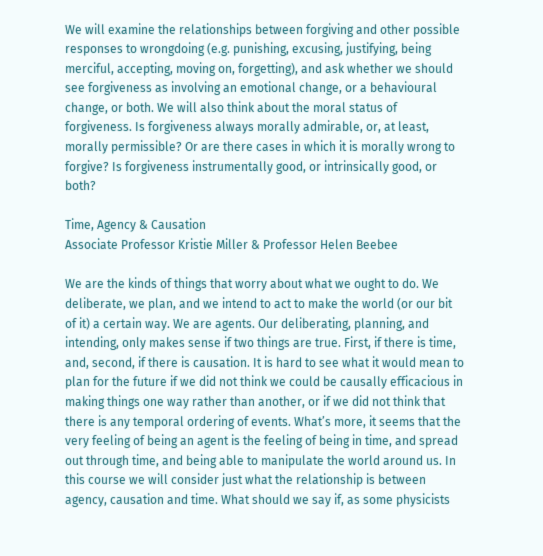We will examine the relationships between forgiving and other possible responses to wrongdoing (e.g. punishing, excusing, justifying, being merciful, accepting, moving on, forgetting), and ask whether we should see forgiveness as involving an emotional change, or a behavioural change, or both. We will also think about the moral status of forgiveness. Is forgiveness always morally admirable, or, at least, morally permissible? Or are there cases in which it is morally wrong to forgive? Is forgiveness instrumentally good, or intrinsically good, or both?

Time, Agency & Causation
Associate Professor Kristie Miller & Professor Helen Beebee

We are the kinds of things that worry about what we ought to do. We deliberate, we plan, and we intend to act to make the world (or our bit of it) a certain way. We are agents. Our deliberating, planning, and intending, only makes sense if two things are true. First, if there is time, and, second, if there is causation. It is hard to see what it would mean to plan for the future if we did not think we could be causally efficacious in making things one way rather than another, or if we did not think that there is any temporal ordering of events. What’s more, it seems that the very feeling of being an agent is the feeling of being in time, and spread out through time, and being able to manipulate the world around us. In this course we will consider just what the relationship is between agency, causation and time. What should we say if, as some physicists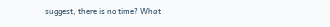suggest, there is no time? What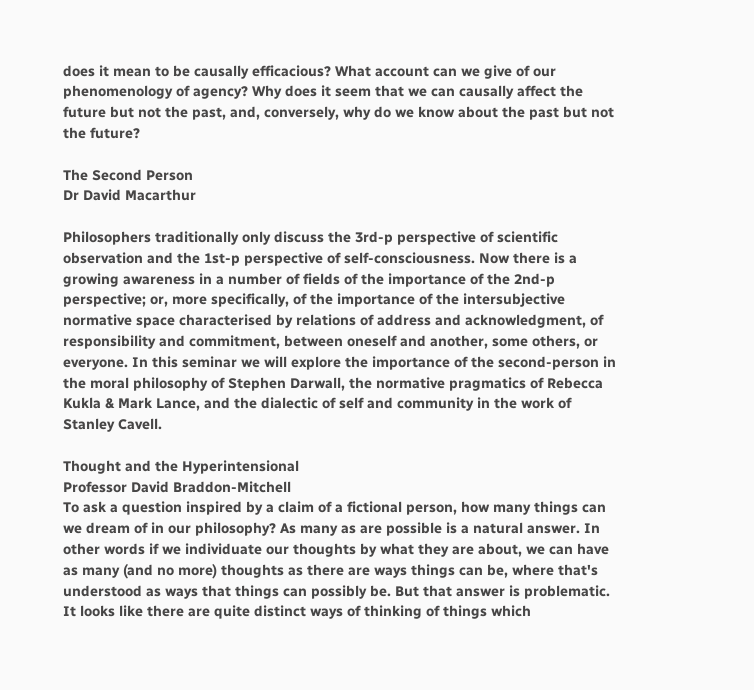does it mean to be causally efficacious? What account can we give of our phenomenology of agency? Why does it seem that we can causally affect the future but not the past, and, conversely, why do we know about the past but not the future?

The Second Person
Dr David Macarthur

Philosophers traditionally only discuss the 3rd-p perspective of scientific observation and the 1st-p perspective of self-consciousness. Now there is a growing awareness in a number of fields of the importance of the 2nd-p perspective; or, more specifically, of the importance of the intersubjective normative space characterised by relations of address and acknowledgment, of responsibility and commitment, between oneself and another, some others, or everyone. In this seminar we will explore the importance of the second-person in the moral philosophy of Stephen Darwall, the normative pragmatics of Rebecca Kukla & Mark Lance, and the dialectic of self and community in the work of Stanley Cavell.

Thought and the Hyperintensional
Professor David Braddon-Mitchell
To ask a question inspired by a claim of a fictional person, how many things can we dream of in our philosophy? As many as are possible is a natural answer. In other words if we individuate our thoughts by what they are about, we can have as many (and no more) thoughts as there are ways things can be, where that's understood as ways that things can possibly be. But that answer is problematic. It looks like there are quite distinct ways of thinking of things which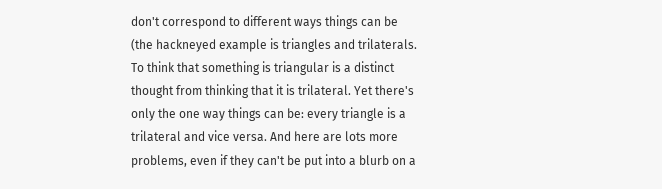don't correspond to different ways things can be (the hackneyed example is triangles and trilaterals. To think that something is triangular is a distinct thought from thinking that it is trilateral. Yet there's only the one way things can be: every triangle is a trilateral and vice versa. And here are lots more problems, even if they can't be put into a blurb on a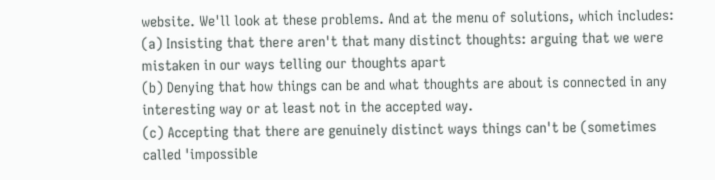website. We'll look at these problems. And at the menu of solutions, which includes:
(a) Insisting that there aren't that many distinct thoughts: arguing that we were mistaken in our ways telling our thoughts apart
(b) Denying that how things can be and what thoughts are about is connected in any interesting way or at least not in the accepted way.
(c) Accepting that there are genuinely distinct ways things can't be (sometimes called 'impossible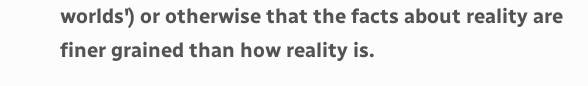worlds') or otherwise that the facts about reality are finer grained than how reality is.